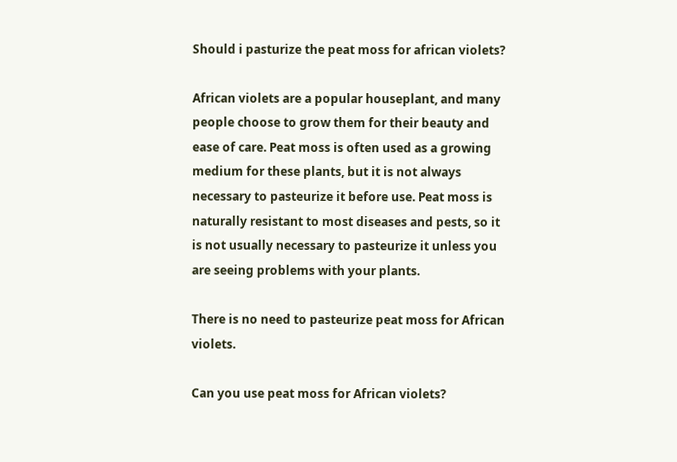Should i pasturize the peat moss for african violets?

African violets are a popular houseplant, and many people choose to grow them for their beauty and ease of care. Peat moss is often used as a growing medium for these plants, but it is not always necessary to pasteurize it before use. Peat moss is naturally resistant to most diseases and pests, so it is not usually necessary to pasteurize it unless you are seeing problems with your plants.

There is no need to pasteurize peat moss for African violets.

Can you use peat moss for African violets?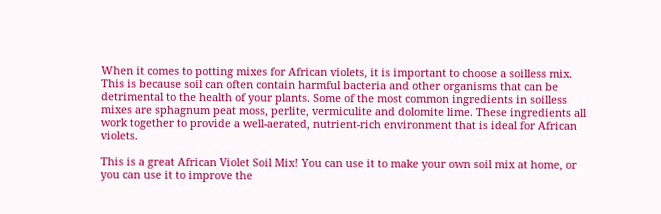When it comes to potting mixes for African violets, it is important to choose a soilless mix. This is because soil can often contain harmful bacteria and other organisms that can be detrimental to the health of your plants. Some of the most common ingredients in soilless mixes are sphagnum peat moss, perlite, vermiculite and dolomite lime. These ingredients all work together to provide a well-aerated, nutrient-rich environment that is ideal for African violets.

This is a great African Violet Soil Mix! You can use it to make your own soil mix at home, or you can use it to improve the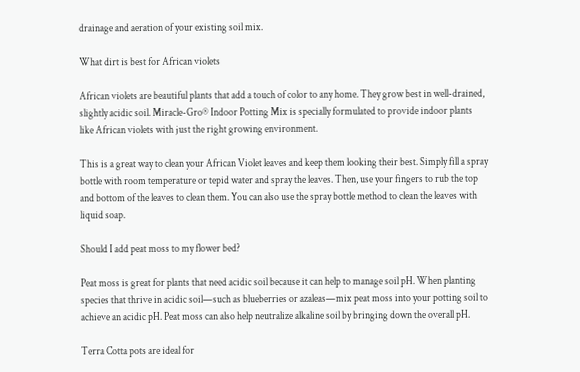drainage and aeration of your existing soil mix.

What dirt is best for African violets

African violets are beautiful plants that add a touch of color to any home. They grow best in well-drained, slightly acidic soil. Miracle-Gro® Indoor Potting Mix is specially formulated to provide indoor plants like African violets with just the right growing environment.

This is a great way to clean your African Violet leaves and keep them looking their best. Simply fill a spray bottle with room temperature or tepid water and spray the leaves. Then, use your fingers to rub the top and bottom of the leaves to clean them. You can also use the spray bottle method to clean the leaves with liquid soap.

Should I add peat moss to my flower bed?

Peat moss is great for plants that need acidic soil because it can help to manage soil pH. When planting species that thrive in acidic soil—such as blueberries or azaleas—mix peat moss into your potting soil to achieve an acidic pH. Peat moss can also help neutralize alkaline soil by bringing down the overall pH.

Terra Cotta pots are ideal for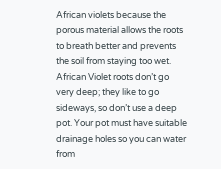African violets because the porous material allows the roots to breath better and prevents the soil from staying too wet. African Violet roots don’t go very deep; they like to go sideways, so don’t use a deep pot. Your pot must have suitable drainage holes so you can water from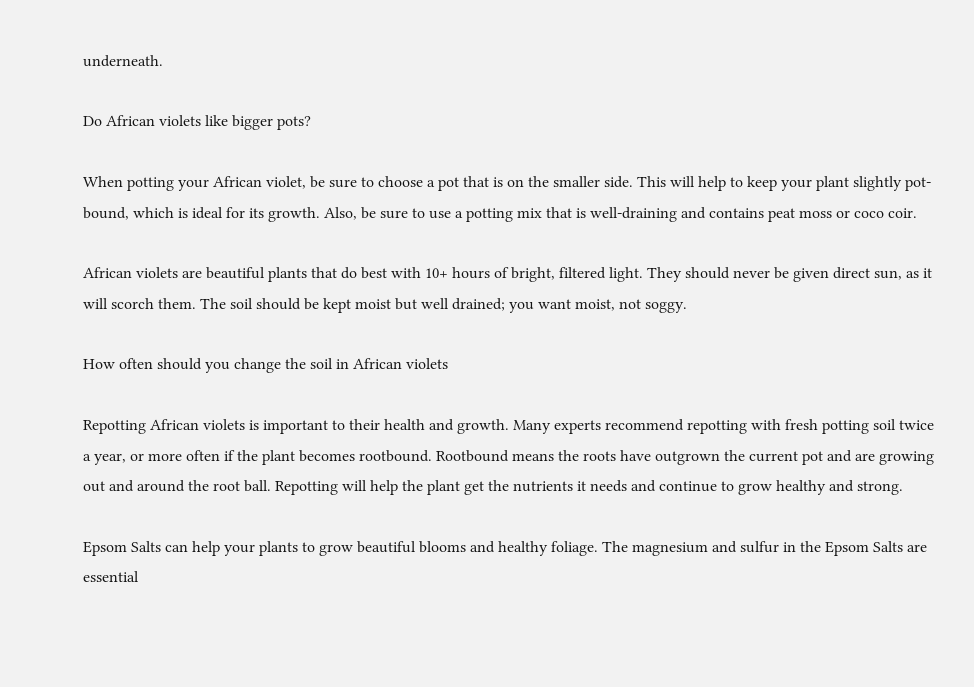underneath.

Do African violets like bigger pots?

When potting your African violet, be sure to choose a pot that is on the smaller side. This will help to keep your plant slightly pot-bound, which is ideal for its growth. Also, be sure to use a potting mix that is well-draining and contains peat moss or coco coir.

African violets are beautiful plants that do best with 10+ hours of bright, filtered light. They should never be given direct sun, as it will scorch them. The soil should be kept moist but well drained; you want moist, not soggy.

How often should you change the soil in African violets

Repotting African violets is important to their health and growth. Many experts recommend repotting with fresh potting soil twice a year, or more often if the plant becomes rootbound. Rootbound means the roots have outgrown the current pot and are growing out and around the root ball. Repotting will help the plant get the nutrients it needs and continue to grow healthy and strong.

Epsom Salts can help your plants to grow beautiful blooms and healthy foliage. The magnesium and sulfur in the Epsom Salts are essential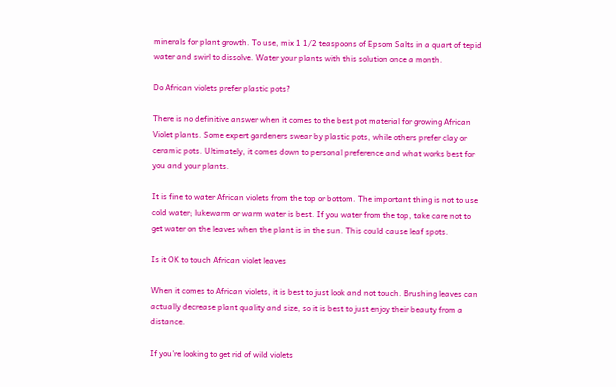minerals for plant growth. To use, mix 1 1/2 teaspoons of Epsom Salts in a quart of tepid water and swirl to dissolve. Water your plants with this solution once a month.

Do African violets prefer plastic pots?

There is no definitive answer when it comes to the best pot material for growing African Violet plants. Some expert gardeners swear by plastic pots, while others prefer clay or ceramic pots. Ultimately, it comes down to personal preference and what works best for you and your plants.

It is fine to water African violets from the top or bottom. The important thing is not to use cold water; lukewarm or warm water is best. If you water from the top, take care not to get water on the leaves when the plant is in the sun. This could cause leaf spots.

Is it OK to touch African violet leaves

When it comes to African violets, it is best to just look and not touch. Brushing leaves can actually decrease plant quality and size, so it is best to just enjoy their beauty from a distance.

If you’re looking to get rid of wild violets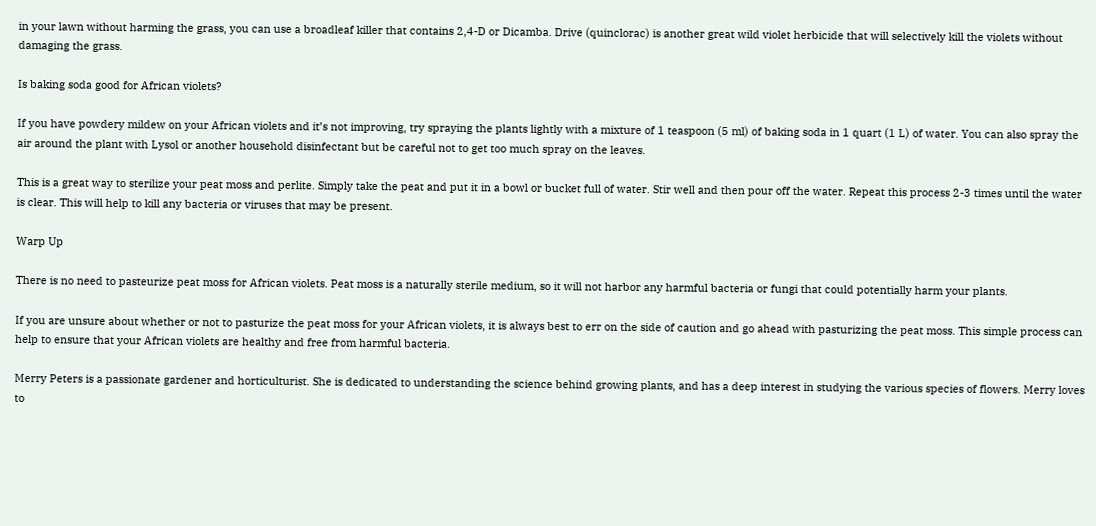in your lawn without harming the grass, you can use a broadleaf killer that contains 2,4-D or Dicamba. Drive (quinclorac) is another great wild violet herbicide that will selectively kill the violets without damaging the grass.

Is baking soda good for African violets?

If you have powdery mildew on your African violets and it’s not improving, try spraying the plants lightly with a mixture of 1 teaspoon (5 ml) of baking soda in 1 quart (1 L) of water. You can also spray the air around the plant with Lysol or another household disinfectant but be careful not to get too much spray on the leaves.

This is a great way to sterilize your peat moss and perlite. Simply take the peat and put it in a bowl or bucket full of water. Stir well and then pour off the water. Repeat this process 2-3 times until the water is clear. This will help to kill any bacteria or viruses that may be present.

Warp Up

There is no need to pasteurize peat moss for African violets. Peat moss is a naturally sterile medium, so it will not harbor any harmful bacteria or fungi that could potentially harm your plants.

If you are unsure about whether or not to pasturize the peat moss for your African violets, it is always best to err on the side of caution and go ahead with pasturizing the peat moss. This simple process can help to ensure that your African violets are healthy and free from harmful bacteria.

Merry Peters is a passionate gardener and horticulturist. She is dedicated to understanding the science behind growing plants, and has a deep interest in studying the various species of flowers. Merry loves to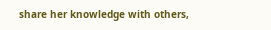share her knowledge with others,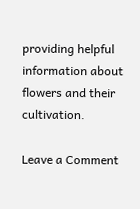providing helpful information about flowers and their cultivation.

Leave a Comment